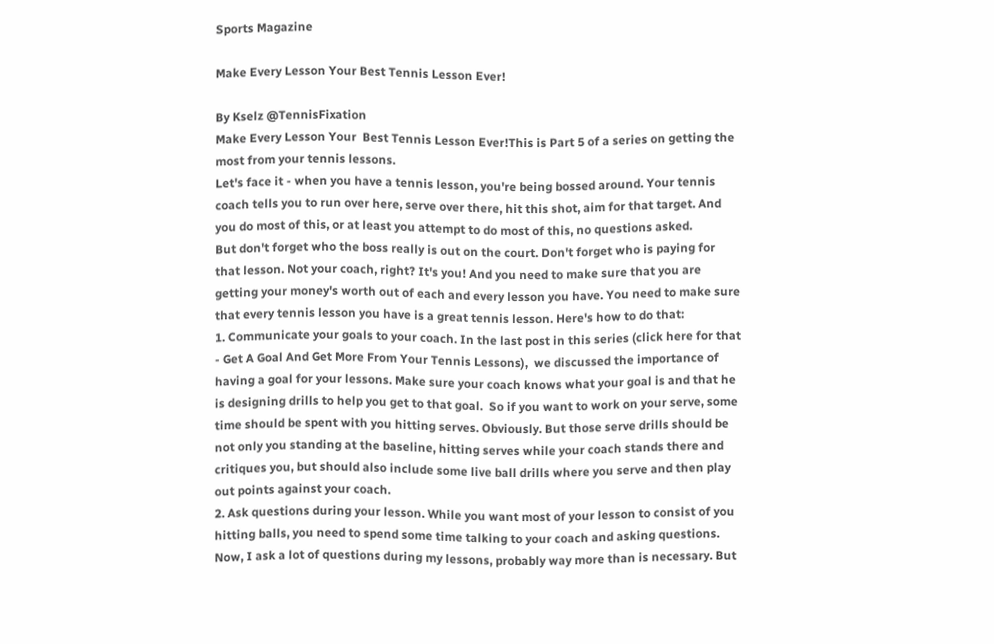Sports Magazine

Make Every Lesson Your Best Tennis Lesson Ever!

By Kselz @TennisFixation
Make Every Lesson Your  Best Tennis Lesson Ever!This is Part 5 of a series on getting the most from your tennis lessons.
Let's face it - when you have a tennis lesson, you're being bossed around. Your tennis coach tells you to run over here, serve over there, hit this shot, aim for that target. And you do most of this, or at least you attempt to do most of this, no questions asked.
But don't forget who the boss really is out on the court. Don't forget who is paying for that lesson. Not your coach, right? It's you! And you need to make sure that you are getting your money's worth out of each and every lesson you have. You need to make sure that every tennis lesson you have is a great tennis lesson. Here's how to do that:
1. Communicate your goals to your coach. In the last post in this series (click here for that - Get A Goal And Get More From Your Tennis Lessons),  we discussed the importance of having a goal for your lessons. Make sure your coach knows what your goal is and that he is designing drills to help you get to that goal.  So if you want to work on your serve, some time should be spent with you hitting serves. Obviously. But those serve drills should be not only you standing at the baseline, hitting serves while your coach stands there and critiques you, but should also include some live ball drills where you serve and then play out points against your coach.
2. Ask questions during your lesson. While you want most of your lesson to consist of you hitting balls, you need to spend some time talking to your coach and asking questions. Now, I ask a lot of questions during my lessons, probably way more than is necessary. But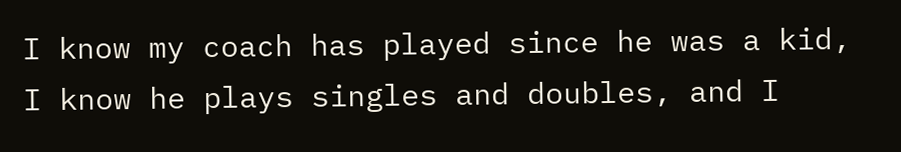I know my coach has played since he was a kid, I know he plays singles and doubles, and I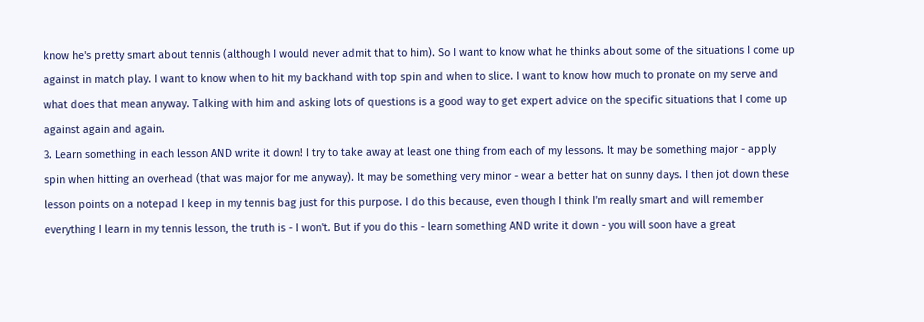know he's pretty smart about tennis (although I would never admit that to him). So I want to know what he thinks about some of the situations I come up against in match play. I want to know when to hit my backhand with top spin and when to slice. I want to know how much to pronate on my serve and what does that mean anyway. Talking with him and asking lots of questions is a good way to get expert advice on the specific situations that I come up against again and again.
3. Learn something in each lesson AND write it down! I try to take away at least one thing from each of my lessons. It may be something major - apply spin when hitting an overhead (that was major for me anyway). It may be something very minor - wear a better hat on sunny days. I then jot down these lesson points on a notepad I keep in my tennis bag just for this purpose. I do this because, even though I think I'm really smart and will remember everything I learn in my tennis lesson, the truth is - I won't. But if you do this - learn something AND write it down - you will soon have a great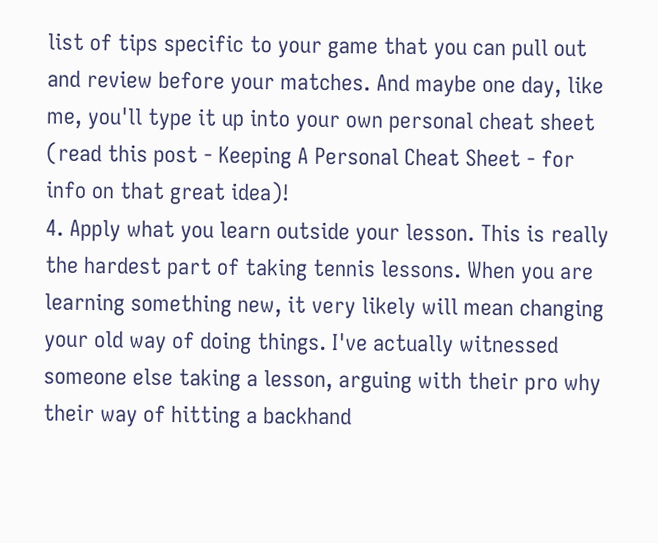list of tips specific to your game that you can pull out and review before your matches. And maybe one day, like me, you'll type it up into your own personal cheat sheet (read this post - Keeping A Personal Cheat Sheet - for info on that great idea)!
4. Apply what you learn outside your lesson. This is really the hardest part of taking tennis lessons. When you are learning something new, it very likely will mean changing your old way of doing things. I've actually witnessed someone else taking a lesson, arguing with their pro why their way of hitting a backhand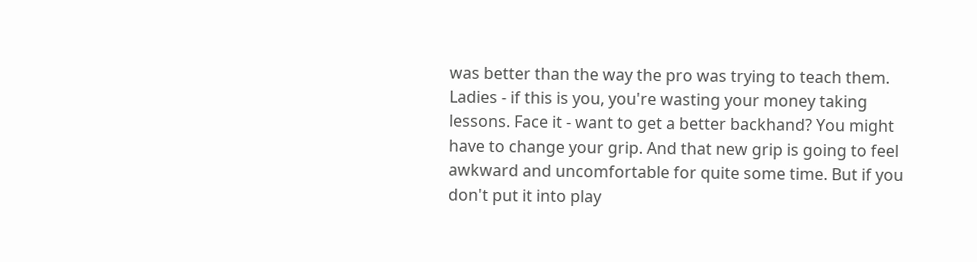was better than the way the pro was trying to teach them. Ladies - if this is you, you're wasting your money taking lessons. Face it - want to get a better backhand? You might have to change your grip. And that new grip is going to feel awkward and uncomfortable for quite some time. But if you don't put it into play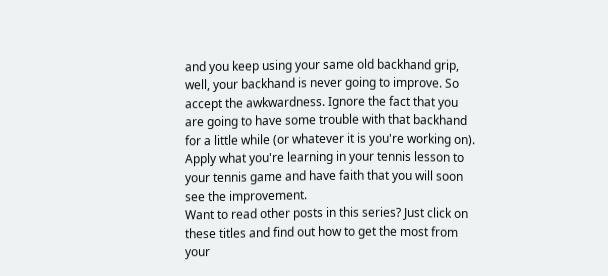and you keep using your same old backhand grip, well, your backhand is never going to improve. So accept the awkwardness. Ignore the fact that you are going to have some trouble with that backhand for a little while (or whatever it is you're working on). Apply what you're learning in your tennis lesson to your tennis game and have faith that you will soon see the improvement.
Want to read other posts in this series? Just click on these titles and find out how to get the most from your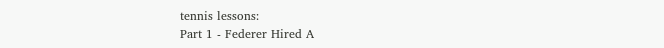tennis lessons:
Part 1 - Federer Hired A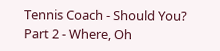Tennis Coach - Should You?
Part 2 - Where, Oh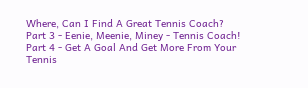Where, Can I Find A Great Tennis Coach?
Part 3 - Eenie, Meenie, Miney - Tennis Coach!
Part 4 - Get A Goal And Get More From Your Tennis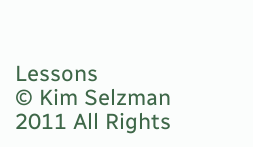Lessons
© Kim Selzman 2011 All Rights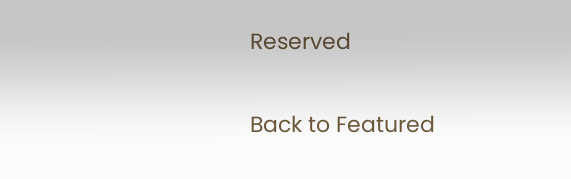Reserved

Back to Featured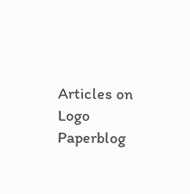Articles on Logo Paperblog